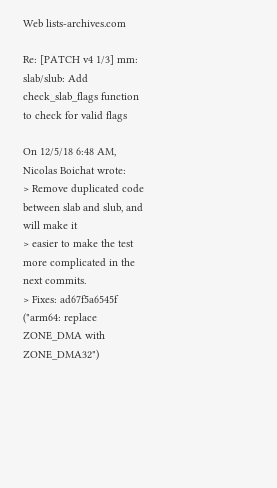Web lists-archives.com

Re: [PATCH v4 1/3] mm: slab/slub: Add check_slab_flags function to check for valid flags

On 12/5/18 6:48 AM, Nicolas Boichat wrote:
> Remove duplicated code between slab and slub, and will make it
> easier to make the test more complicated in the next commits.
> Fixes: ad67f5a6545f ("arm64: replace ZONE_DMA with ZONE_DMA32")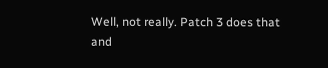Well, not really. Patch 3 does that and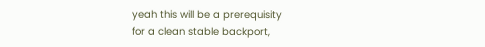yeah this will be a prerequisity
for a clean stable backport,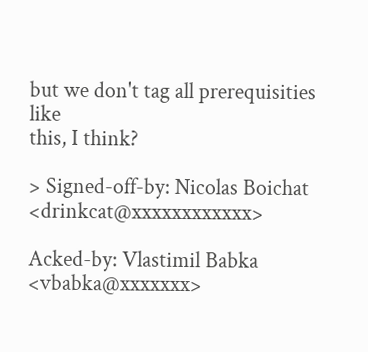but we don't tag all prerequisities like
this, I think?

> Signed-off-by: Nicolas Boichat <drinkcat@xxxxxxxxxxxx>

Acked-by: Vlastimil Babka <vbabka@xxxxxxx>